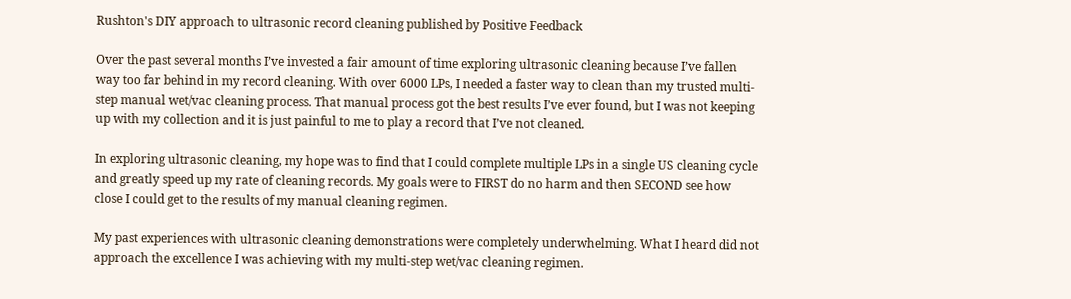Rushton's DIY approach to ultrasonic record cleaning published by Positive Feedback

Over the past several months I’ve invested a fair amount of time exploring ultrasonic cleaning because I’ve fallen way too far behind in my record cleaning. With over 6000 LPs, I needed a faster way to clean than my trusted multi-step manual wet/vac cleaning process. That manual process got the best results I’ve ever found, but I was not keeping up with my collection and it is just painful to me to play a record that I’ve not cleaned.

In exploring ultrasonic cleaning, my hope was to find that I could complete multiple LPs in a single US cleaning cycle and greatly speed up my rate of cleaning records. My goals were to FIRST do no harm and then SECOND see how close I could get to the results of my manual cleaning regimen.

My past experiences with ultrasonic cleaning demonstrations were completely underwhelming. What I heard did not approach the excellence I was achieving with my multi-step wet/vac cleaning regimen.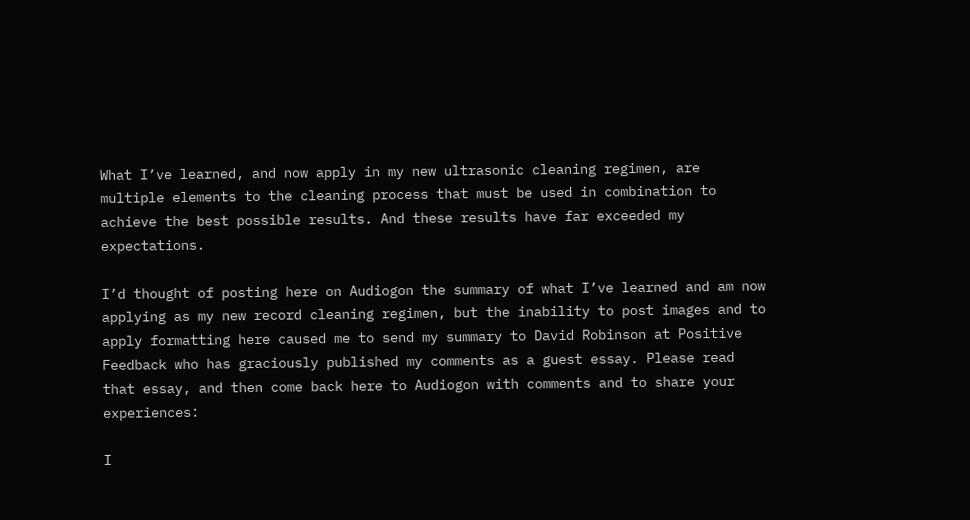What I’ve learned, and now apply in my new ultrasonic cleaning regimen, are multiple elements to the cleaning process that must be used in combination to achieve the best possible results. And these results have far exceeded my expectations.

I’d thought of posting here on Audiogon the summary of what I’ve learned and am now applying as my new record cleaning regimen, but the inability to post images and to apply formatting here caused me to send my summary to David Robinson at Positive Feedback who has graciously published my comments as a guest essay. Please read that essay, and then come back here to Audiogon with comments and to share your experiences:

I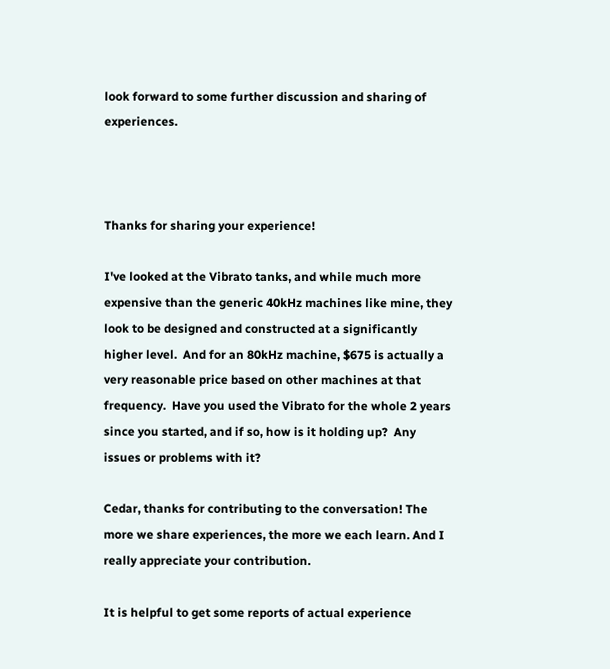look forward to some further discussion and sharing of experiences.



Thanks for sharing your experience!

I've looked at the Vibrato tanks, and while much more expensive than the generic 40kHz machines like mine, they look to be designed and constructed at a significantly higher level.  And for an 80kHz machine, $675 is actually a very reasonable price based on other machines at that frequency.  Have you used the Vibrato for the whole 2 years since you started, and if so, how is it holding up?  Any issues or problems with it?

Cedar, thanks for contributing to the conversation! The more we share experiences, the more we each learn. And I really appreciate your contribution.

It is helpful to get some reports of actual experience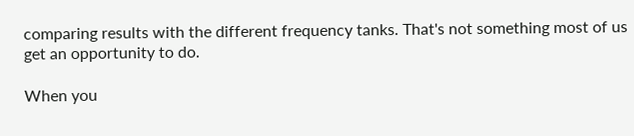comparing results with the different frequency tanks. That's not something most of us get an opportunity to do.

When you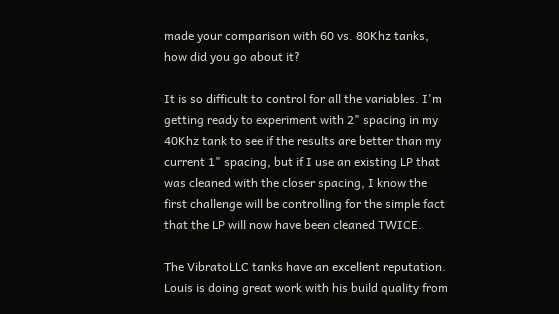made your comparison with 60 vs. 80Khz tanks, how did you go about it?

It is so difficult to control for all the variables. I'm getting ready to experiment with 2" spacing in my 40Khz tank to see if the results are better than my current 1" spacing, but if I use an existing LP that was cleaned with the closer spacing, I know the first challenge will be controlling for the simple fact that the LP will now have been cleaned TWICE.

The VibratoLLC tanks have an excellent reputation. Louis is doing great work with his build quality from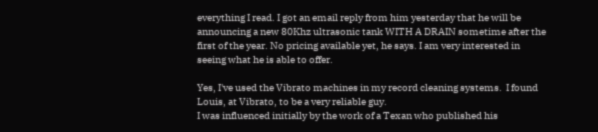everything I read. I got an email reply from him yesterday that he will be announcing a new 80Khz ultrasonic tank WITH A DRAIN sometime after the first of the year. No pricing available yet, he says. I am very interested in seeing what he is able to offer.

Yes, I've used the Vibrato machines in my record cleaning systems.  I found Louis, at Vibrato, to be a very reliable guy.
I was influenced initially by the work of a Texan who published his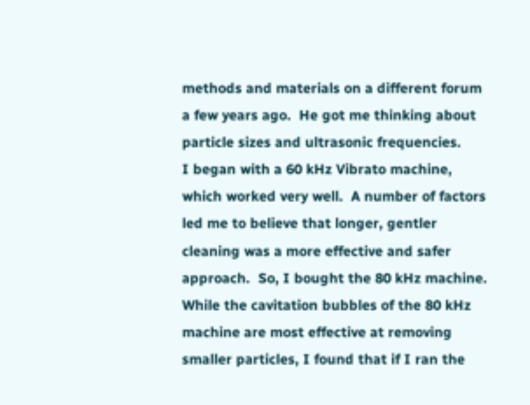methods and materials on a different forum a few years ago.  He got me thinking about particle sizes and ultrasonic frequencies.
I began with a 60 kHz Vibrato machine, which worked very well.  A number of factors led me to believe that longer, gentler cleaning was a more effective and safer approach.  So, I bought the 80 kHz machine.  While the cavitation bubbles of the 80 kHz machine are most effective at removing smaller particles, I found that if I ran the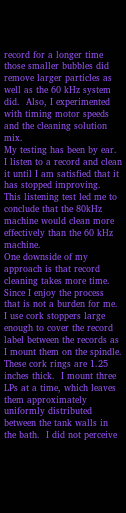record for a longer time those smaller bubbles did remove larger particles as well as the 60 kHz system did.  Also, I experimented with timing motor speeds and the cleaning solution mix.
My testing has been by ear.  I listen to a record and clean it until I am satisfied that it has stopped improving.  This listening test led me to conclude that the 80kHz machine would clean more effectively than the 60 kHz machine.
One downside of my approach is that record cleaning takes more time.  Since I enjoy the process that is not a burden for me.
I use cork stoppers large enough to cover the record label between the records as I mount them on the spindle.  These cork rings are 1.25 inches thick.  I mount three LPs at a time, which leaves them approximately uniformly distributed between the tank walls in the bath.  I did not perceive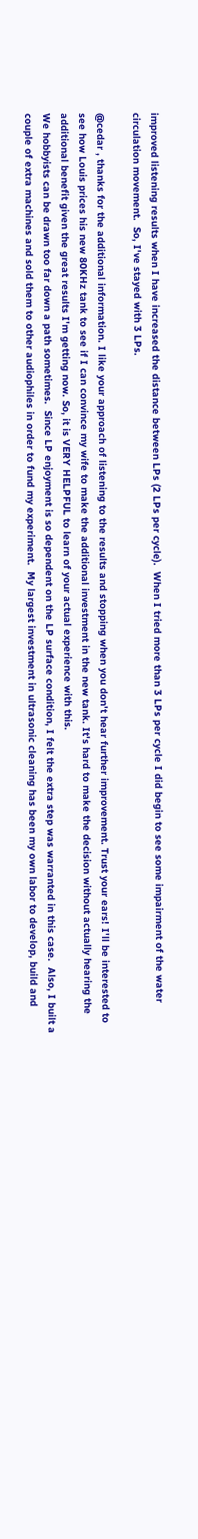improved listening results when I have increased the distance between LPs (2 LPs per cycle).  When I tried more than 3 LPs per cycle I did begin to see some impairment of the water circulation movement.  So, I've stayed with 3 LPs.

@cedar , thanks for the additional information. I like your approach of listening to the results and stopping when you don't hear further improvement. Trust your ears! I'll be interested to see how Louis prices his new 80KHz tank to see if I can convince my wife to make the additional investment in the new tank. It's hard to make the decision without actually hearing the additional benefit given the great results I'm getting now. So, it is VERY HELPFUL to learn of your actual experience with this.
We hobbyists can be drawn too far down a path sometimes.  Since LP enjoyment is so dependent on the LP surface condition, I felt the extra step was warranted in this case.  Also, I built a couple of extra machines and sold them to other audiophiles in order to fund my experiment.  My largest investment in ultrasonic cleaning has been my own labor to develop, build and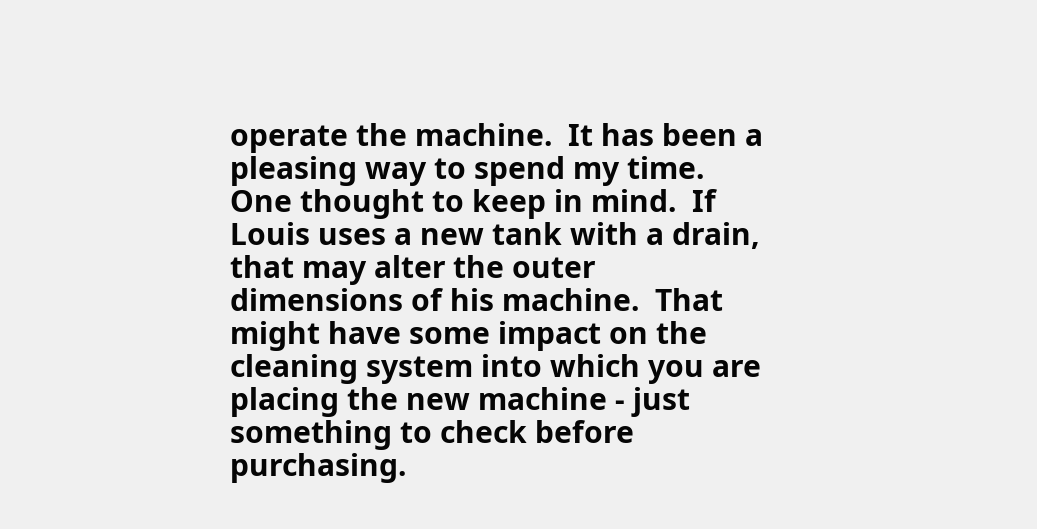operate the machine.  It has been a pleasing way to spend my time.
One thought to keep in mind.  If Louis uses a new tank with a drain, that may alter the outer dimensions of his machine.  That might have some impact on the cleaning system into which you are placing the new machine - just something to check before purchasing.